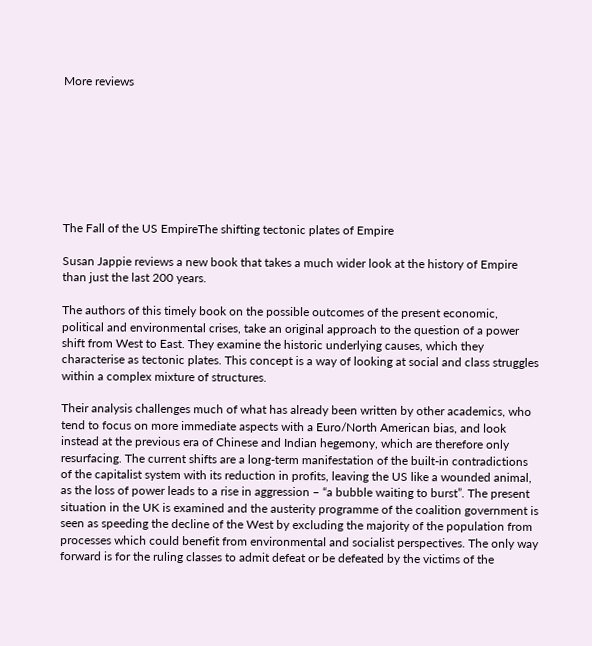More reviews








The Fall of the US EmpireThe shifting tectonic plates of Empire

Susan Jappie reviews a new book that takes a much wider look at the history of Empire than just the last 200 years.

The authors of this timely book on the possible outcomes of the present economic, political and environmental crises, take an original approach to the question of a power shift from West to East. They examine the historic underlying causes, which they characterise as tectonic plates. This concept is a way of looking at social and class struggles within a complex mixture of structures.

Their analysis challenges much of what has already been written by other academics, who tend to focus on more immediate aspects with a Euro/North American bias, and look instead at the previous era of Chinese and Indian hegemony, which are therefore only resurfacing. The current shifts are a long-term manifestation of the built-in contradictions of the capitalist system with its reduction in profits, leaving the US like a wounded animal, as the loss of power leads to a rise in aggression – “a bubble waiting to burst”. The present situation in the UK is examined and the austerity programme of the coalition government is seen as speeding the decline of the West by excluding the majority of the population from processes which could benefit from environmental and socialist perspectives. The only way forward is for the ruling classes to admit defeat or be defeated by the victims of the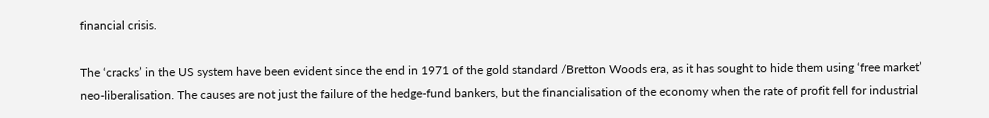financial crisis.

The ‘cracks’ in the US system have been evident since the end in 1971 of the gold standard /Bretton Woods era, as it has sought to hide them using ‘free market’ neo-liberalisation. The causes are not just the failure of the hedge-fund bankers, but the financialisation of the economy when the rate of profit fell for industrial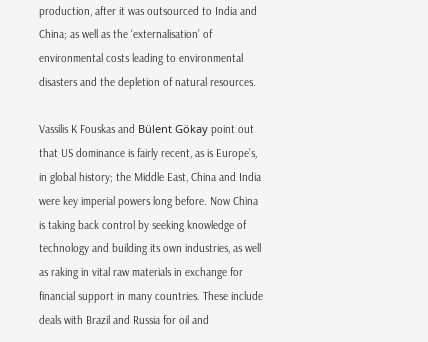production, after it was outsourced to India and China; as well as the ‘externalisation’ of environmental costs leading to environmental disasters and the depletion of natural resources.

Vassilis K Fouskas and Bülent Gökay point out that US dominance is fairly recent, as is Europe’s, in global history; the Middle East, China and India were key imperial powers long before. Now China is taking back control by seeking knowledge of technology and building its own industries, as well as raking in vital raw materials in exchange for financial support in many countries. These include deals with Brazil and Russia for oil and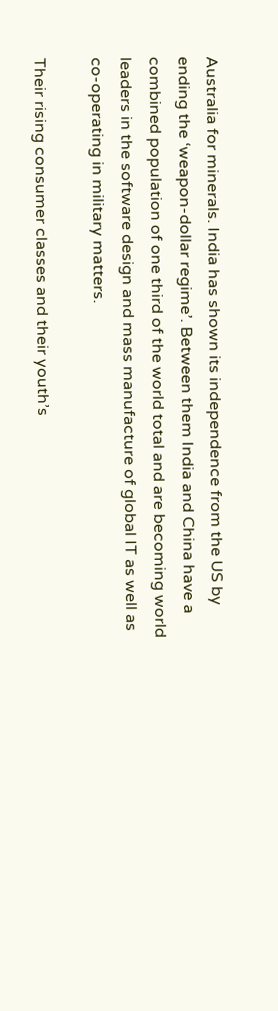Australia for minerals. India has shown its independence from the US by ending the ‘weapon-dollar regime’. Between them India and China have a combined population of one third of the world total and are becoming world leaders in the software design and mass manufacture of global IT as well as co-operating in military matters.

Their rising consumer classes and their youth’s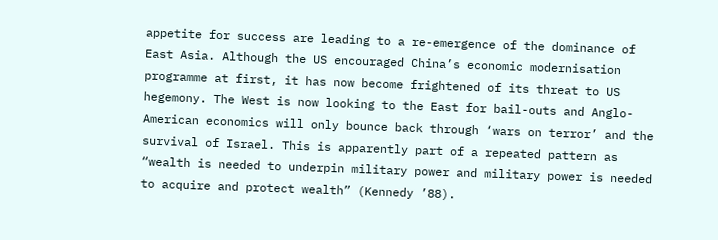appetite for success are leading to a re-emergence of the dominance of East Asia. Although the US encouraged China’s economic modernisation programme at first, it has now become frightened of its threat to US hegemony. The West is now looking to the East for bail-outs and Anglo-American economics will only bounce back through ‘wars on terror’ and the survival of Israel. This is apparently part of a repeated pattern as “wealth is needed to underpin military power and military power is needed to acquire and protect wealth” (Kennedy ’88).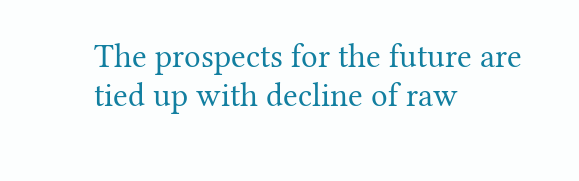The prospects for the future are tied up with decline of raw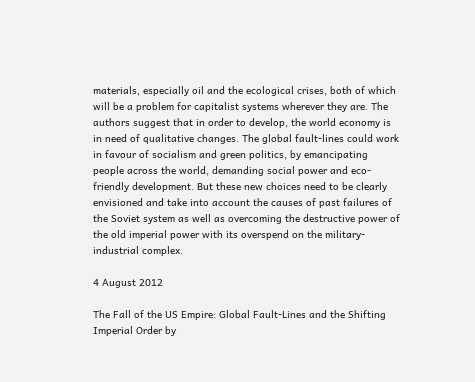materials, especially oil and the ecological crises, both of which will be a problem for capitalist systems wherever they are. The authors suggest that in order to develop, the world economy is in need of qualitative changes. The global fault-lines could work in favour of socialism and green politics, by emancipating people across the world, demanding social power and eco-friendly development. But these new choices need to be clearly envisioned and take into account the causes of past failures of the Soviet system as well as overcoming the destructive power of the old imperial power with its overspend on the military-industrial complex.

4 August 2012

The Fall of the US Empire: Global Fault-Lines and the Shifting Imperial Order by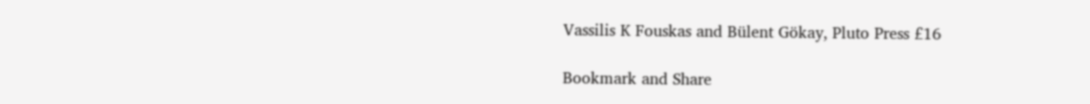Vassilis K Fouskas and Bülent Gökay, Pluto Press £16

Bookmark and Share